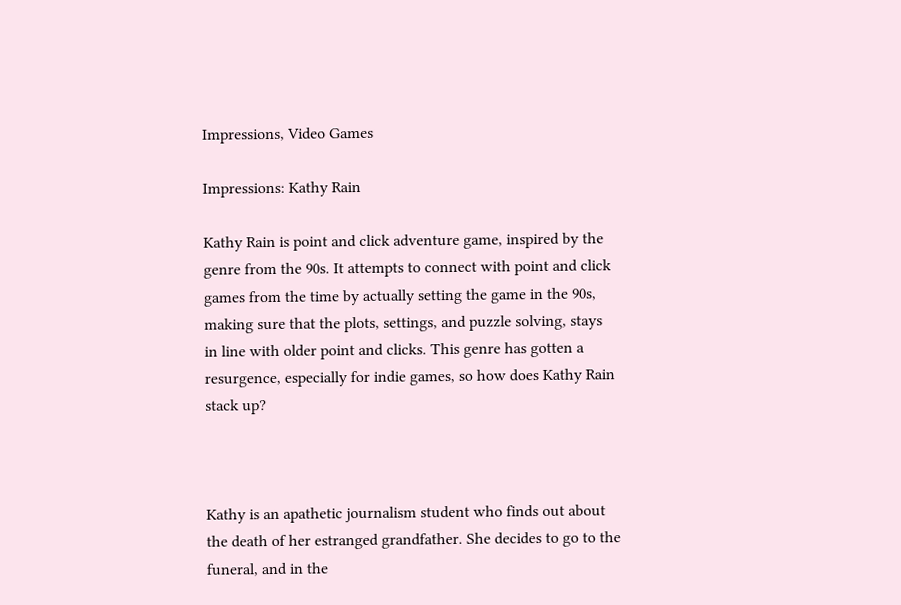Impressions, Video Games

Impressions: Kathy Rain

Kathy Rain is point and click adventure game, inspired by the genre from the 90s. It attempts to connect with point and click games from the time by actually setting the game in the 90s, making sure that the plots, settings, and puzzle solving, stays in line with older point and clicks. This genre has gotten a resurgence, especially for indie games, so how does Kathy Rain stack up?



Kathy is an apathetic journalism student who finds out about the death of her estranged grandfather. She decides to go to the funeral, and in the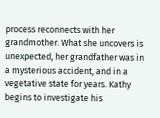process reconnects with her grandmother. What she uncovers is unexpected, her grandfather was in a mysterious accident, and in a vegetative state for years. Kathy begins to investigate his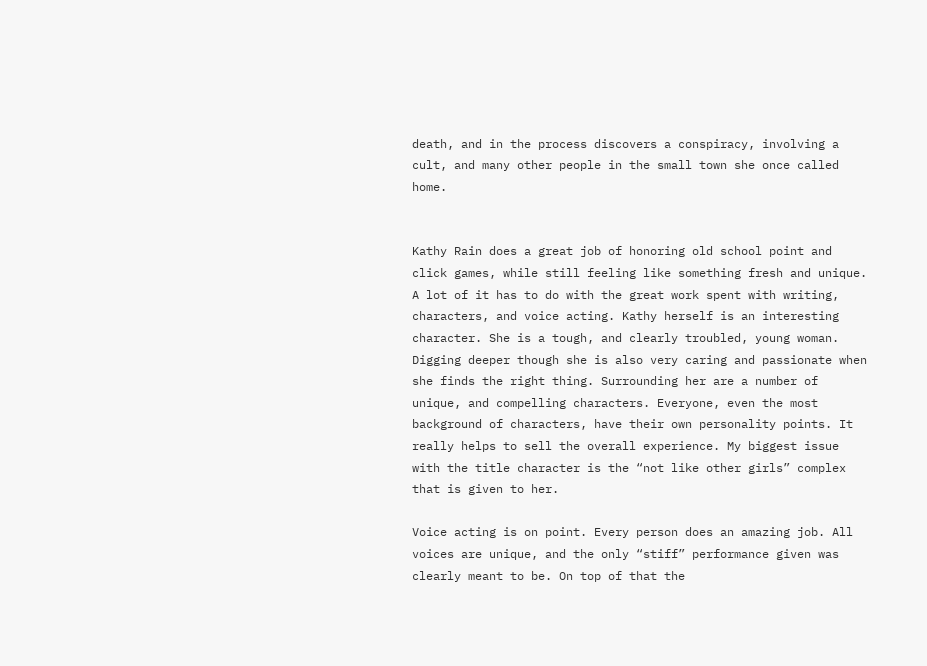death, and in the process discovers a conspiracy, involving a cult, and many other people in the small town she once called home.


Kathy Rain does a great job of honoring old school point and click games, while still feeling like something fresh and unique. A lot of it has to do with the great work spent with writing, characters, and voice acting. Kathy herself is an interesting character. She is a tough, and clearly troubled, young woman. Digging deeper though she is also very caring and passionate when she finds the right thing. Surrounding her are a number of unique, and compelling characters. Everyone, even the most background of characters, have their own personality points. It really helps to sell the overall experience. My biggest issue with the title character is the “not like other girls” complex that is given to her.

Voice acting is on point. Every person does an amazing job. All voices are unique, and the only “stiff” performance given was clearly meant to be. On top of that the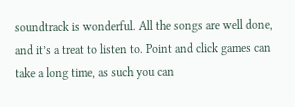soundtrack is wonderful. All the songs are well done, and it’s a treat to listen to. Point and click games can take a long time, as such you can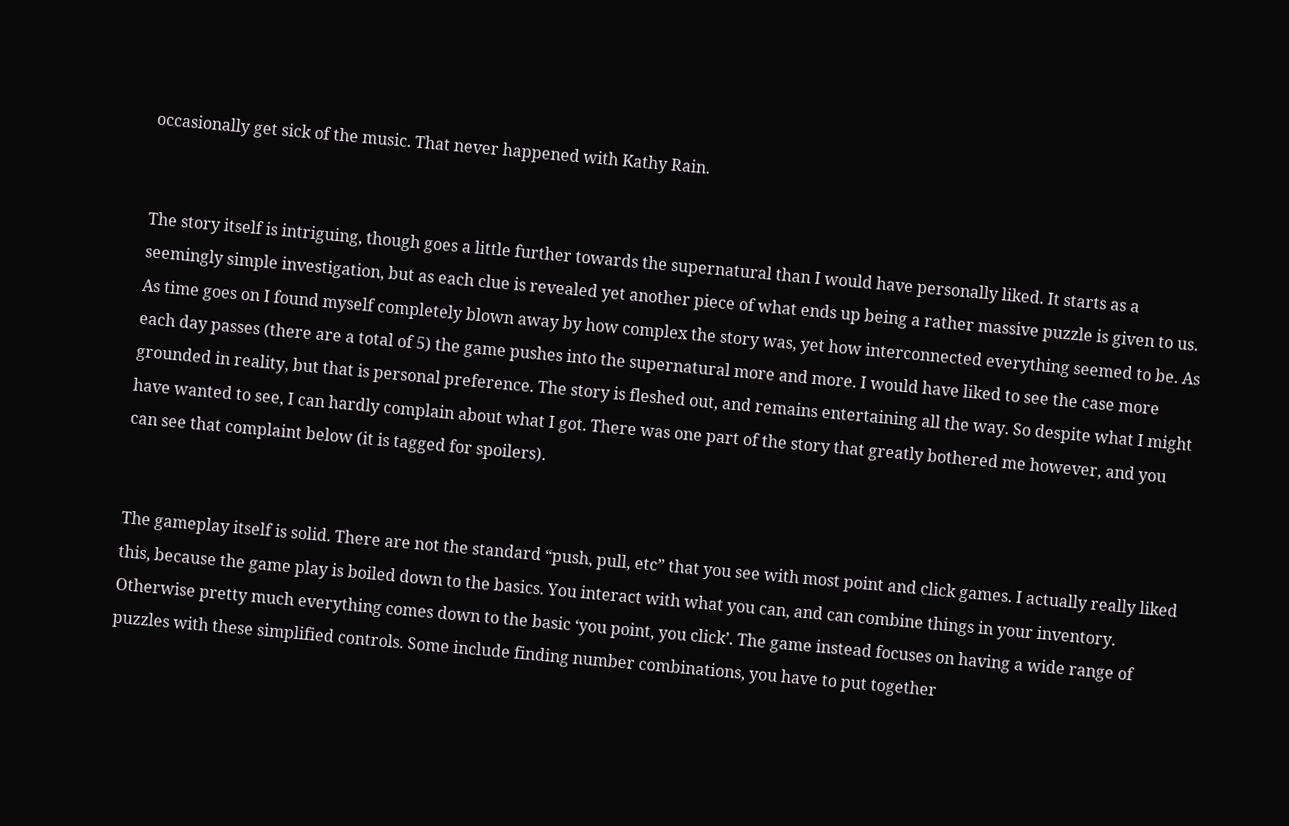occasionally get sick of the music. That never happened with Kathy Rain.


The story itself is intriguing, though goes a little further towards the supernatural than I would have personally liked. It starts as a seemingly simple investigation, but as each clue is revealed yet another piece of what ends up being a rather massive puzzle is given to us. As time goes on I found myself completely blown away by how complex the story was, yet how interconnected everything seemed to be. As each day passes (there are a total of 5) the game pushes into the supernatural more and more. I would have liked to see the case more grounded in reality, but that is personal preference. The story is fleshed out, and remains entertaining all the way. So despite what I might have wanted to see, I can hardly complain about what I got. There was one part of the story that greatly bothered me however, and you can see that complaint below (it is tagged for spoilers).


The gameplay itself is solid. There are not the standard “push, pull, etc” that you see with most point and click games. I actually really liked this, because the game play is boiled down to the basics. You interact with what you can, and can combine things in your inventory. Otherwise pretty much everything comes down to the basic ‘you point, you click’. The game instead focuses on having a wide range of puzzles with these simplified controls. Some include finding number combinations, you have to put together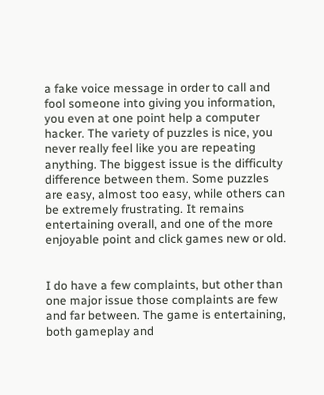a fake voice message in order to call and fool someone into giving you information, you even at one point help a computer hacker. The variety of puzzles is nice, you never really feel like you are repeating anything. The biggest issue is the difficulty difference between them. Some puzzles are easy, almost too easy, while others can be extremely frustrating. It remains entertaining overall, and one of the more enjoyable point and click games new or old.


I do have a few complaints, but other than one major issue those complaints are few and far between. The game is entertaining, both gameplay and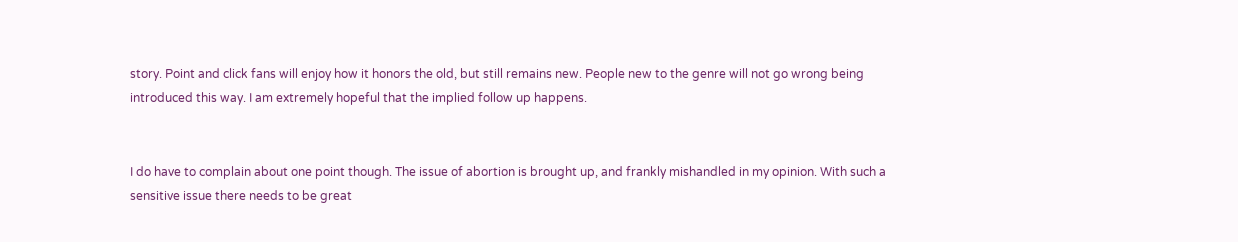story. Point and click fans will enjoy how it honors the old, but still remains new. People new to the genre will not go wrong being introduced this way. I am extremely hopeful that the implied follow up happens.


I do have to complain about one point though. The issue of abortion is brought up, and frankly mishandled in my opinion. With such a sensitive issue there needs to be great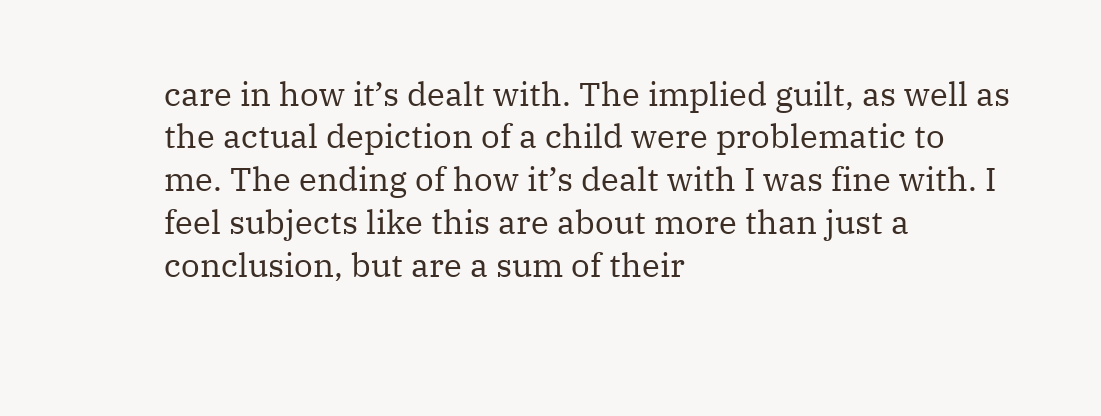care in how it’s dealt with. The implied guilt, as well as the actual depiction of a child were problematic to me. The ending of how it’s dealt with I was fine with. I feel subjects like this are about more than just a conclusion, but are a sum of their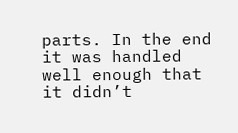parts. In the end it was handled well enough that it didn’t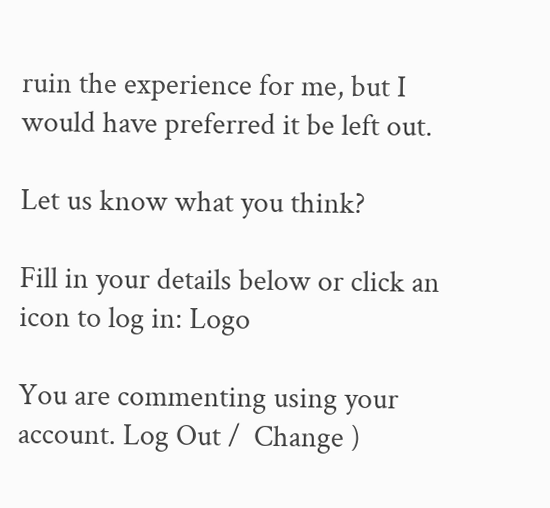ruin the experience for me, but I would have preferred it be left out.

Let us know what you think?

Fill in your details below or click an icon to log in: Logo

You are commenting using your account. Log Out /  Change )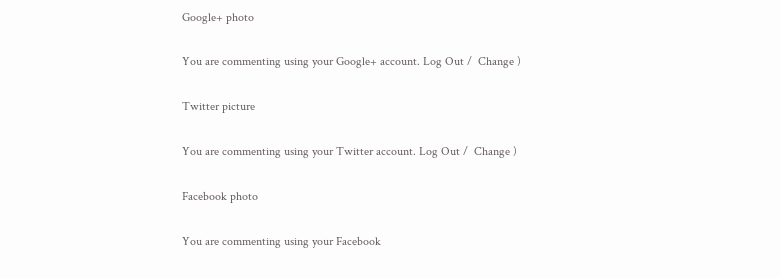Google+ photo

You are commenting using your Google+ account. Log Out /  Change )

Twitter picture

You are commenting using your Twitter account. Log Out /  Change )

Facebook photo

You are commenting using your Facebook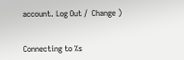account. Log Out /  Change )


Connecting to %s